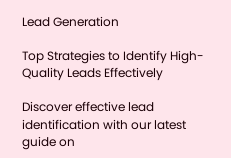Lead Generation

Top Strategies to Identify High-Quality Leads Effectively

Discover effective lead identification with our latest guide on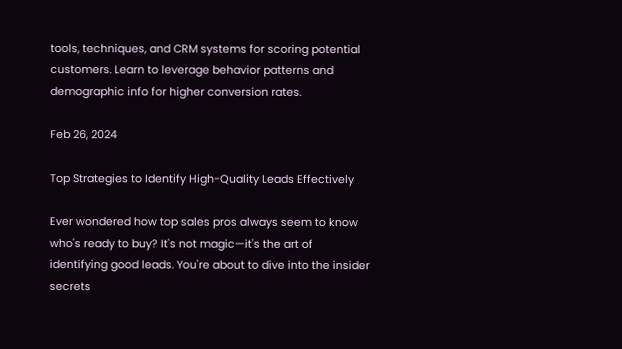tools, techniques, and CRM systems for scoring potential customers. Learn to leverage behavior patterns and demographic info for higher conversion rates.

Feb 26, 2024

Top Strategies to Identify High-Quality Leads Effectively

Ever wondered how top sales pros always seem to know who's ready to buy? It's not magic—it's the art of identifying good leads. You're about to dive into the insider secrets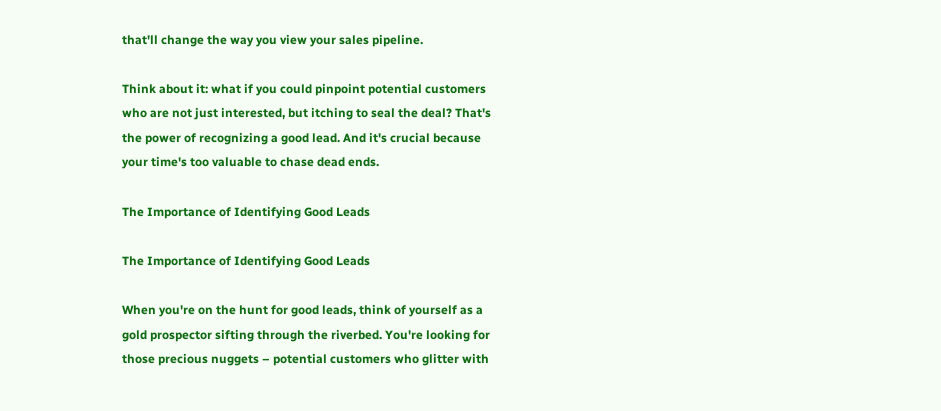that'll change the way you view your sales pipeline.

Think about it: what if you could pinpoint potential customers who are not just interested, but itching to seal the deal? That's the power of recognizing a good lead. And it's crucial because your time's too valuable to chase dead ends.

The Importance of Identifying Good Leads

The Importance of Identifying Good Leads

When you're on the hunt for good leads, think of yourself as a gold prospector sifting through the riverbed. You're looking for those precious nuggets – potential customers who glitter with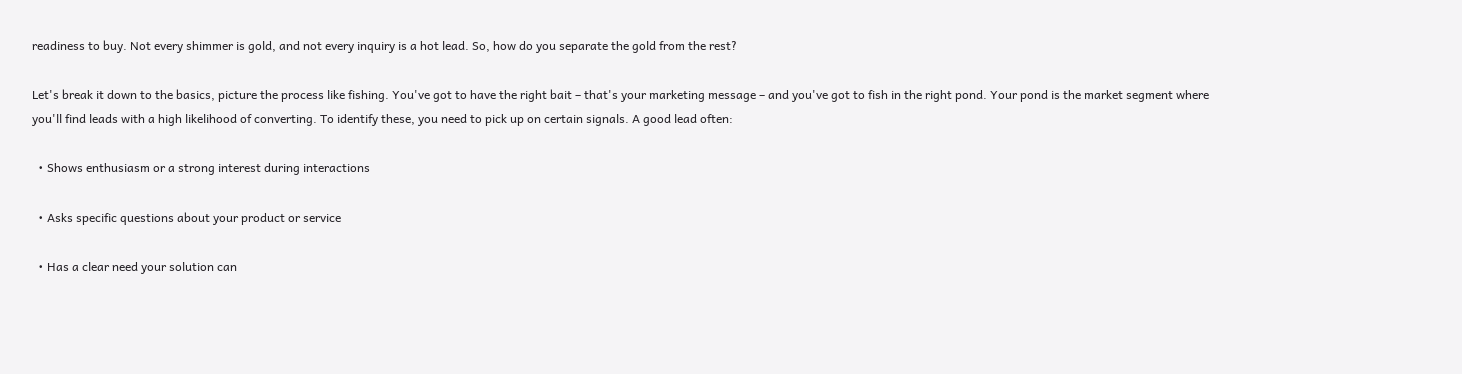readiness to buy. Not every shimmer is gold, and not every inquiry is a hot lead. So, how do you separate the gold from the rest?

Let's break it down to the basics, picture the process like fishing. You've got to have the right bait – that's your marketing message – and you've got to fish in the right pond. Your pond is the market segment where you'll find leads with a high likelihood of converting. To identify these, you need to pick up on certain signals. A good lead often:

  • Shows enthusiasm or a strong interest during interactions

  • Asks specific questions about your product or service

  • Has a clear need your solution can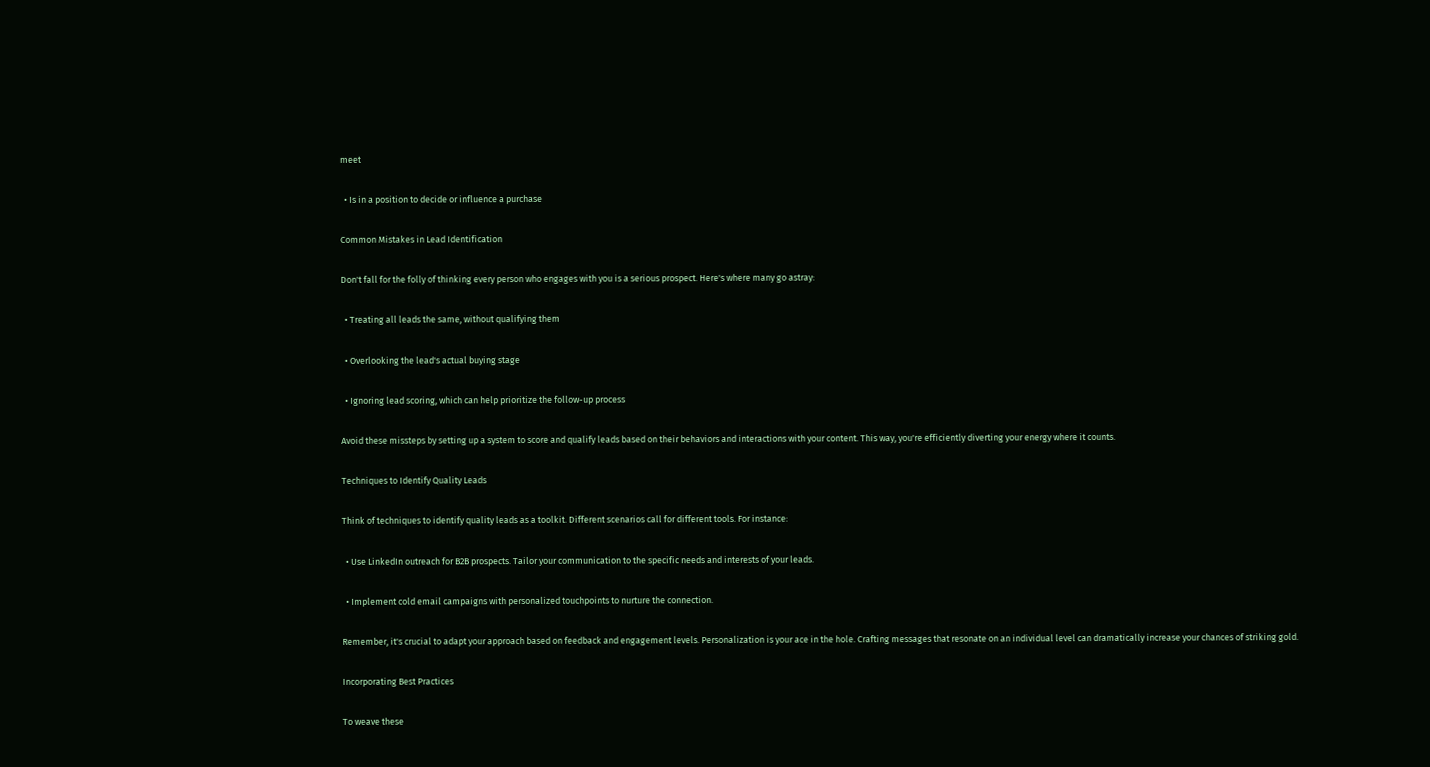meet

  • Is in a position to decide or influence a purchase

Common Mistakes in Lead Identification

Don't fall for the folly of thinking every person who engages with you is a serious prospect. Here's where many go astray:

  • Treating all leads the same, without qualifying them

  • Overlooking the lead's actual buying stage

  • Ignoring lead scoring, which can help prioritize the follow-up process

Avoid these missteps by setting up a system to score and qualify leads based on their behaviors and interactions with your content. This way, you're efficiently diverting your energy where it counts.

Techniques to Identify Quality Leads

Think of techniques to identify quality leads as a toolkit. Different scenarios call for different tools. For instance:

  • Use LinkedIn outreach for B2B prospects. Tailor your communication to the specific needs and interests of your leads.

  • Implement cold email campaigns with personalized touchpoints to nurture the connection.

Remember, it's crucial to adapt your approach based on feedback and engagement levels. Personalization is your ace in the hole. Crafting messages that resonate on an individual level can dramatically increase your chances of striking gold.

Incorporating Best Practices

To weave these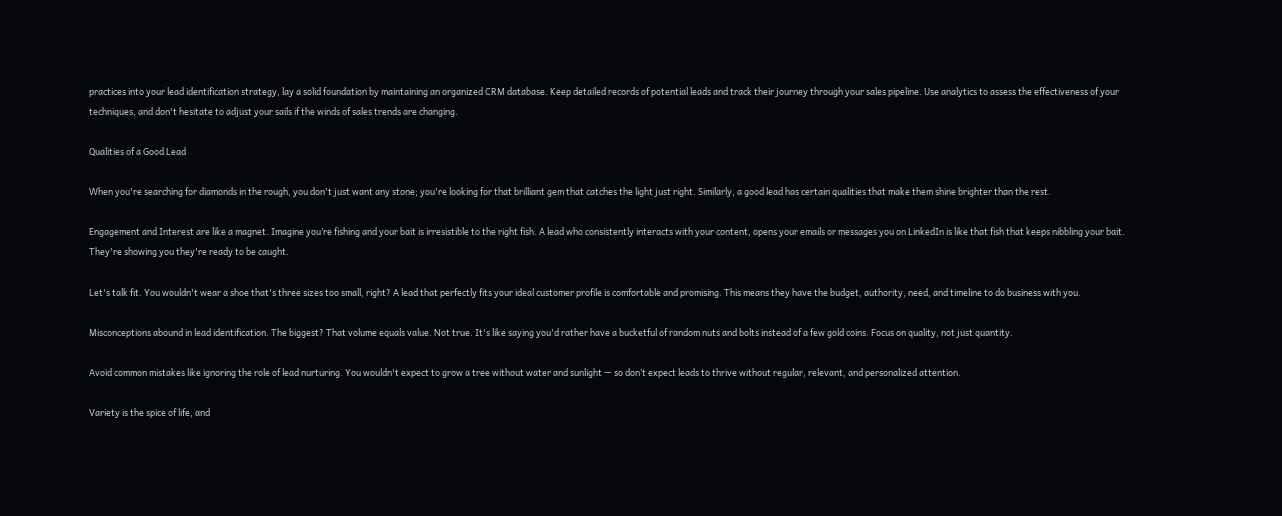practices into your lead identification strategy, lay a solid foundation by maintaining an organized CRM database. Keep detailed records of potential leads and track their journey through your sales pipeline. Use analytics to assess the effectiveness of your techniques, and don't hesitate to adjust your sails if the winds of sales trends are changing.

Qualities of a Good Lead

When you're searching for diamonds in the rough, you don't just want any stone; you're looking for that brilliant gem that catches the light just right. Similarly, a good lead has certain qualities that make them shine brighter than the rest.

Engagement and Interest are like a magnet. Imagine you’re fishing and your bait is irresistible to the right fish. A lead who consistently interacts with your content, opens your emails or messages you on LinkedIn is like that fish that keeps nibbling your bait. They're showing you they're ready to be caught.

Let's talk fit. You wouldn't wear a shoe that's three sizes too small, right? A lead that perfectly fits your ideal customer profile is comfortable and promising. This means they have the budget, authority, need, and timeline to do business with you.

Misconceptions abound in lead identification. The biggest? That volume equals value. Not true. It's like saying you'd rather have a bucketful of random nuts and bolts instead of a few gold coins. Focus on quality, not just quantity.

Avoid common mistakes like ignoring the role of lead nurturing. You wouldn't expect to grow a tree without water and sunlight — so don’t expect leads to thrive without regular, relevant, and personalized attention.

Variety is the spice of life, and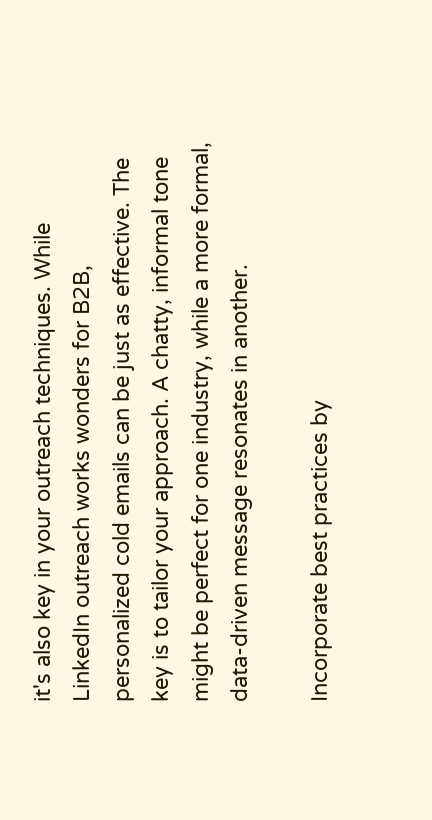it's also key in your outreach techniques. While LinkedIn outreach works wonders for B2B, personalized cold emails can be just as effective. The key is to tailor your approach. A chatty, informal tone might be perfect for one industry, while a more formal, data-driven message resonates in another.

Incorporate best practices by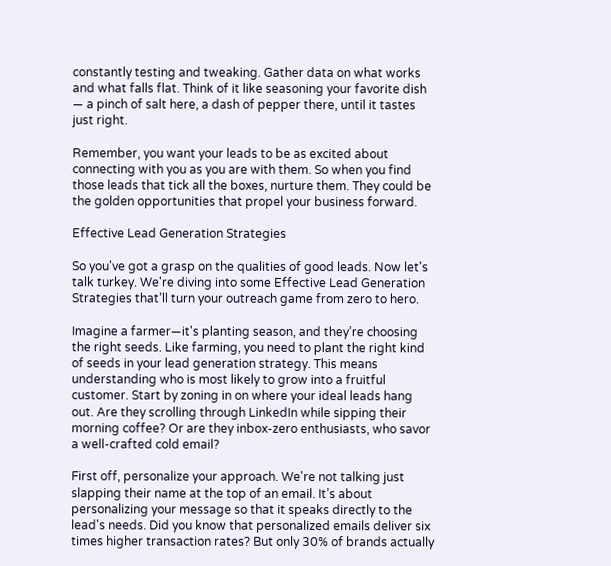constantly testing and tweaking. Gather data on what works and what falls flat. Think of it like seasoning your favorite dish — a pinch of salt here, a dash of pepper there, until it tastes just right.

Remember, you want your leads to be as excited about connecting with you as you are with them. So when you find those leads that tick all the boxes, nurture them. They could be the golden opportunities that propel your business forward.

Effective Lead Generation Strategies

So you've got a grasp on the qualities of good leads. Now let's talk turkey. We're diving into some Effective Lead Generation Strategies that’ll turn your outreach game from zero to hero.

Imagine a farmer—it's planting season, and they’re choosing the right seeds. Like farming, you need to plant the right kind of seeds in your lead generation strategy. This means understanding who is most likely to grow into a fruitful customer. Start by zoning in on where your ideal leads hang out. Are they scrolling through LinkedIn while sipping their morning coffee? Or are they inbox-zero enthusiasts, who savor a well-crafted cold email?

First off, personalize your approach. We're not talking just slapping their name at the top of an email. It’s about personalizing your message so that it speaks directly to the lead's needs. Did you know that personalized emails deliver six times higher transaction rates? But only 30% of brands actually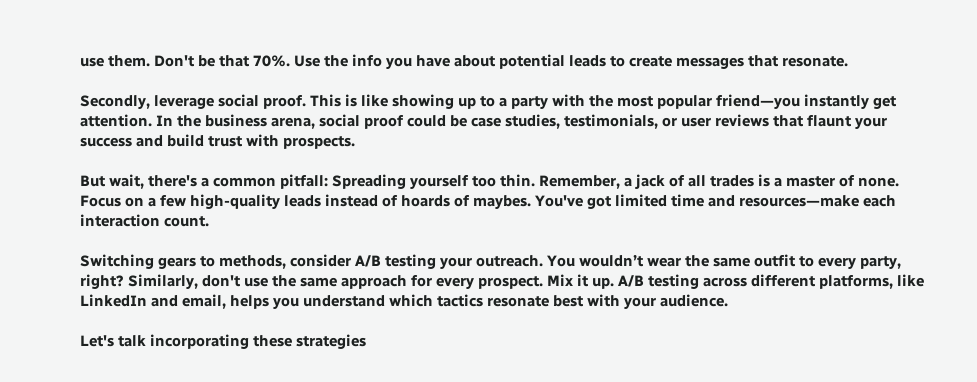use them. Don't be that 70%. Use the info you have about potential leads to create messages that resonate.

Secondly, leverage social proof. This is like showing up to a party with the most popular friend—you instantly get attention. In the business arena, social proof could be case studies, testimonials, or user reviews that flaunt your success and build trust with prospects.

But wait, there's a common pitfall: Spreading yourself too thin. Remember, a jack of all trades is a master of none. Focus on a few high-quality leads instead of hoards of maybes. You've got limited time and resources—make each interaction count.

Switching gears to methods, consider A/B testing your outreach. You wouldn’t wear the same outfit to every party, right? Similarly, don't use the same approach for every prospect. Mix it up. A/B testing across different platforms, like LinkedIn and email, helps you understand which tactics resonate best with your audience.

Let's talk incorporating these strategies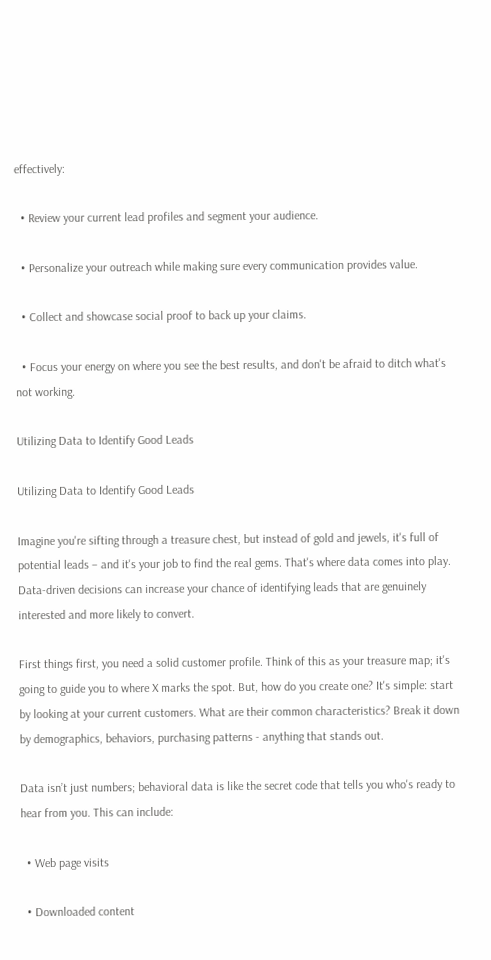effectively:

  • Review your current lead profiles and segment your audience.

  • Personalize your outreach while making sure every communication provides value.

  • Collect and showcase social proof to back up your claims.

  • Focus your energy on where you see the best results, and don't be afraid to ditch what's not working.

Utilizing Data to Identify Good Leads

Utilizing Data to Identify Good Leads

Imagine you're sifting through a treasure chest, but instead of gold and jewels, it's full of potential leads – and it's your job to find the real gems. That's where data comes into play. Data-driven decisions can increase your chance of identifying leads that are genuinely interested and more likely to convert.

First things first, you need a solid customer profile. Think of this as your treasure map; it's going to guide you to where X marks the spot. But, how do you create one? It's simple: start by looking at your current customers. What are their common characteristics? Break it down by demographics, behaviors, purchasing patterns - anything that stands out.

Data isn’t just numbers; behavioral data is like the secret code that tells you who's ready to hear from you. This can include:

  • Web page visits

  • Downloaded content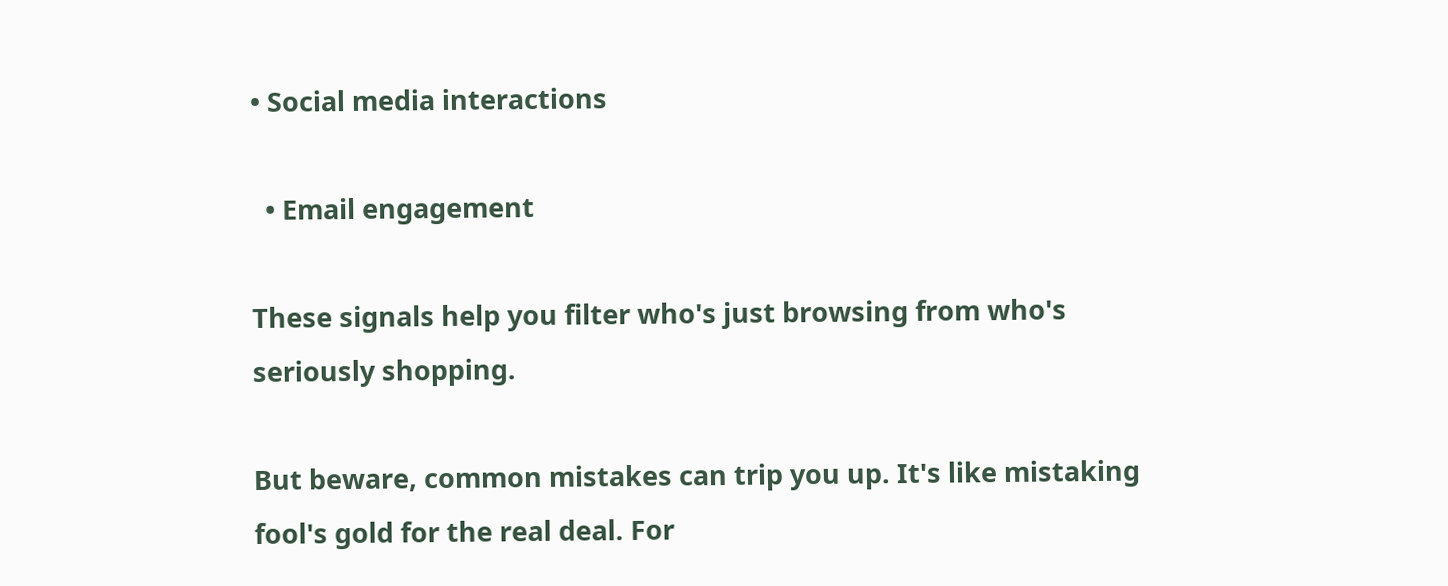• Social media interactions

  • Email engagement

These signals help you filter who's just browsing from who's seriously shopping.

But beware, common mistakes can trip you up. It's like mistaking fool's gold for the real deal. For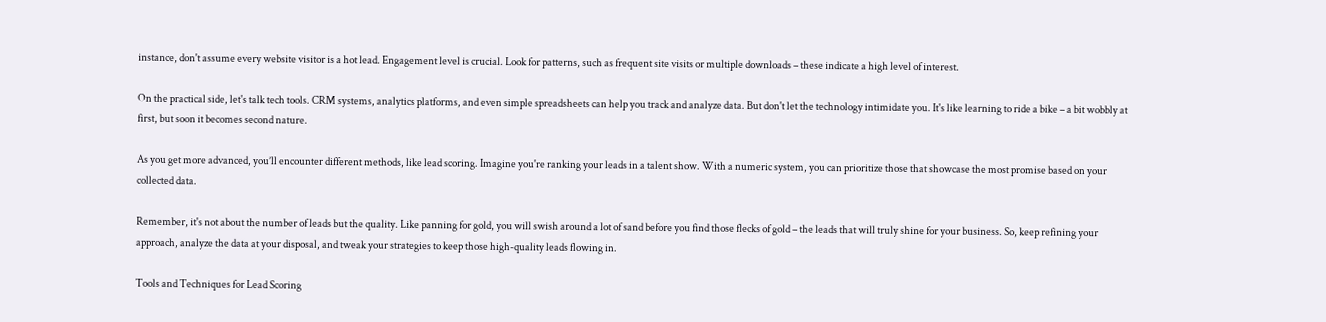instance, don't assume every website visitor is a hot lead. Engagement level is crucial. Look for patterns, such as frequent site visits or multiple downloads – these indicate a high level of interest.

On the practical side, let's talk tech tools. CRM systems, analytics platforms, and even simple spreadsheets can help you track and analyze data. But don't let the technology intimidate you. It's like learning to ride a bike – a bit wobbly at first, but soon it becomes second nature.

As you get more advanced, you’ll encounter different methods, like lead scoring. Imagine you're ranking your leads in a talent show. With a numeric system, you can prioritize those that showcase the most promise based on your collected data.

Remember, it's not about the number of leads but the quality. Like panning for gold, you will swish around a lot of sand before you find those flecks of gold – the leads that will truly shine for your business. So, keep refining your approach, analyze the data at your disposal, and tweak your strategies to keep those high-quality leads flowing in.

Tools and Techniques for Lead Scoring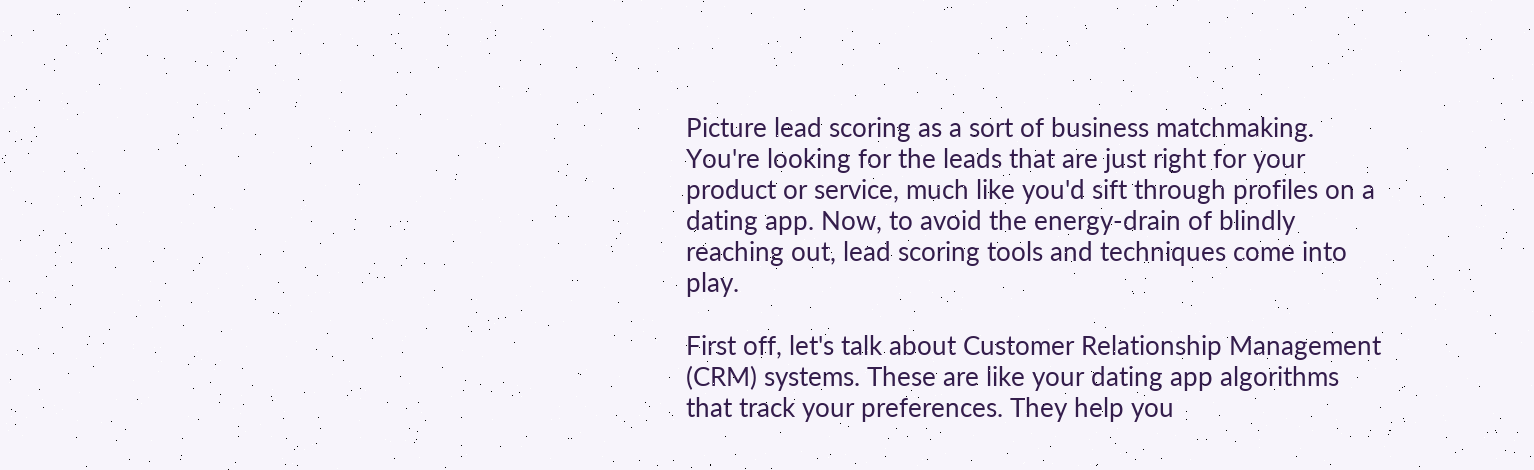Picture lead scoring as a sort of business matchmaking. You're looking for the leads that are just right for your product or service, much like you'd sift through profiles on a dating app. Now, to avoid the energy-drain of blindly reaching out, lead scoring tools and techniques come into play.

First off, let's talk about Customer Relationship Management (CRM) systems. These are like your dating app algorithms that track your preferences. They help you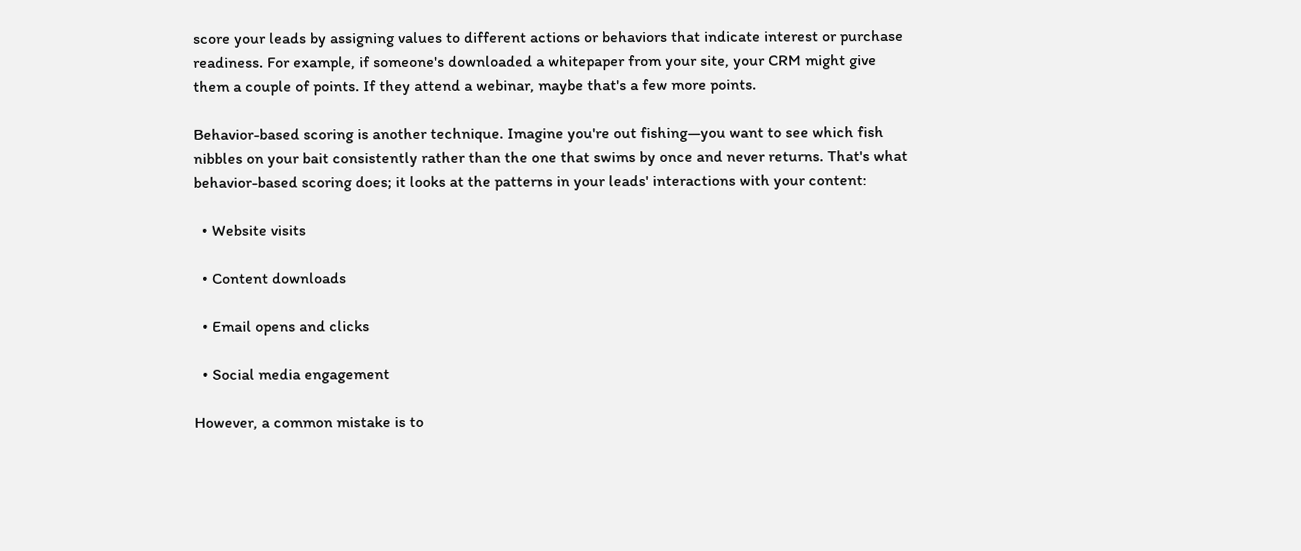score your leads by assigning values to different actions or behaviors that indicate interest or purchase readiness. For example, if someone's downloaded a whitepaper from your site, your CRM might give them a couple of points. If they attend a webinar, maybe that's a few more points.

Behavior-based scoring is another technique. Imagine you're out fishing—you want to see which fish nibbles on your bait consistently rather than the one that swims by once and never returns. That's what behavior-based scoring does; it looks at the patterns in your leads' interactions with your content:

  • Website visits

  • Content downloads

  • Email opens and clicks

  • Social media engagement

However, a common mistake is to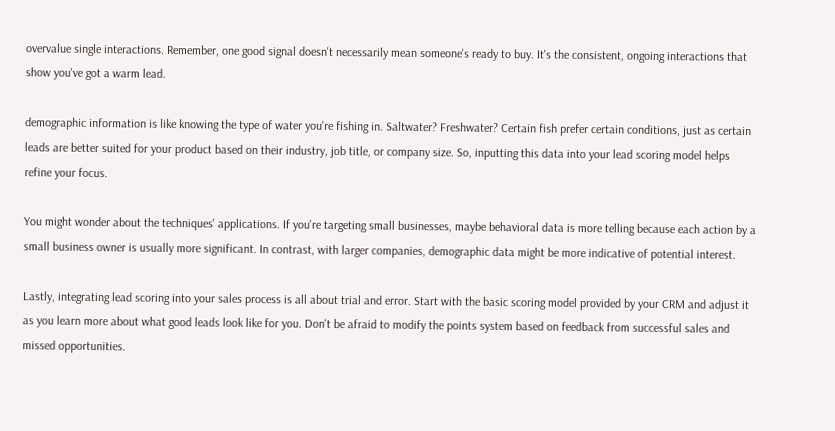overvalue single interactions. Remember, one good signal doesn't necessarily mean someone's ready to buy. It's the consistent, ongoing interactions that show you've got a warm lead.

demographic information is like knowing the type of water you're fishing in. Saltwater? Freshwater? Certain fish prefer certain conditions, just as certain leads are better suited for your product based on their industry, job title, or company size. So, inputting this data into your lead scoring model helps refine your focus.

You might wonder about the techniques' applications. If you're targeting small businesses, maybe behavioral data is more telling because each action by a small business owner is usually more significant. In contrast, with larger companies, demographic data might be more indicative of potential interest.

Lastly, integrating lead scoring into your sales process is all about trial and error. Start with the basic scoring model provided by your CRM and adjust it as you learn more about what good leads look like for you. Don't be afraid to modify the points system based on feedback from successful sales and missed opportunities.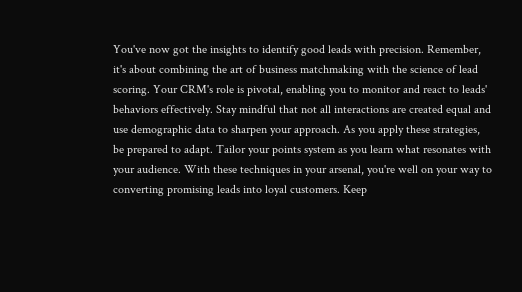You've now got the insights to identify good leads with precision. Remember, it's about combining the art of business matchmaking with the science of lead scoring. Your CRM's role is pivotal, enabling you to monitor and react to leads' behaviors effectively. Stay mindful that not all interactions are created equal and use demographic data to sharpen your approach. As you apply these strategies, be prepared to adapt. Tailor your points system as you learn what resonates with your audience. With these techniques in your arsenal, you're well on your way to converting promising leads into loyal customers. Keep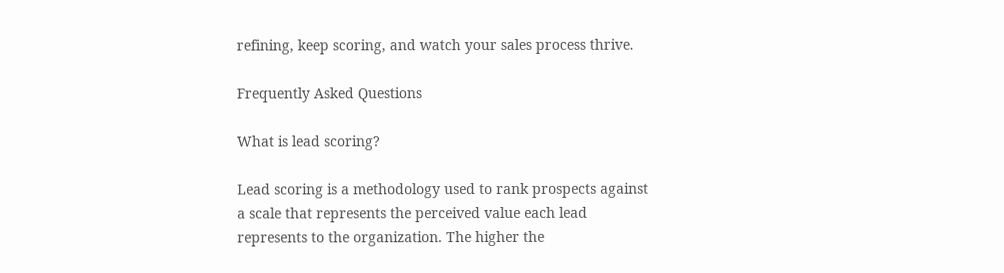refining, keep scoring, and watch your sales process thrive.

Frequently Asked Questions

What is lead scoring?

Lead scoring is a methodology used to rank prospects against a scale that represents the perceived value each lead represents to the organization. The higher the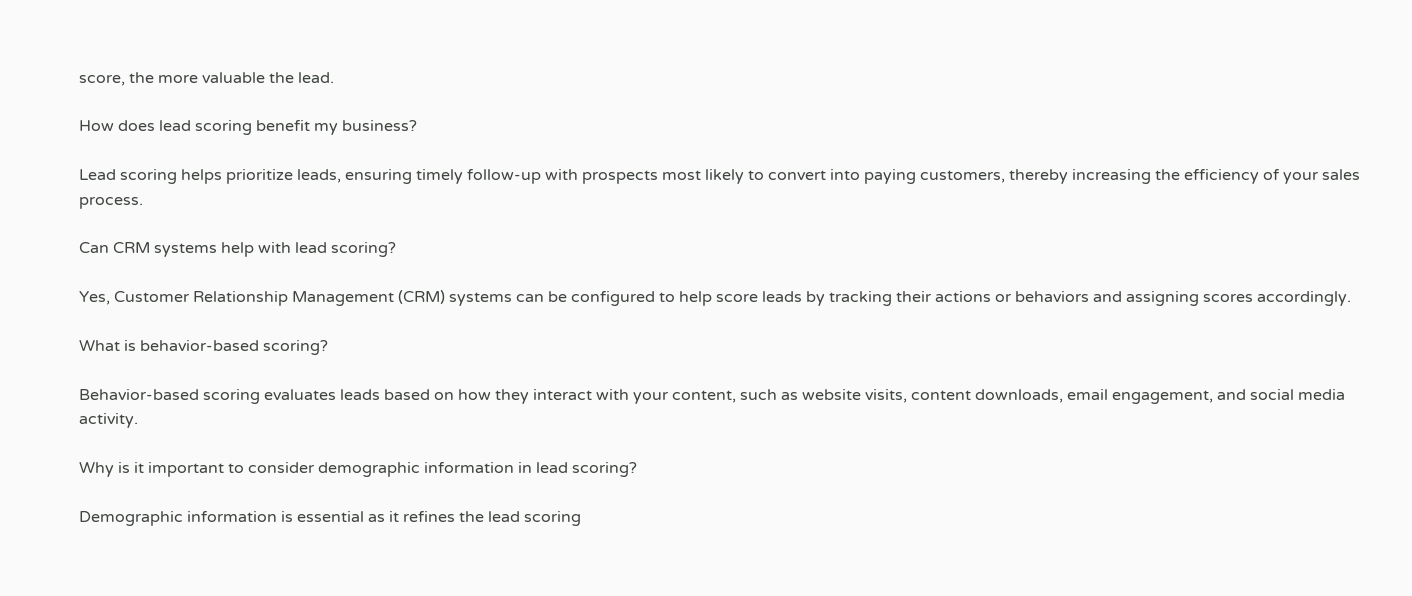score, the more valuable the lead.

How does lead scoring benefit my business?

Lead scoring helps prioritize leads, ensuring timely follow-up with prospects most likely to convert into paying customers, thereby increasing the efficiency of your sales process.

Can CRM systems help with lead scoring?

Yes, Customer Relationship Management (CRM) systems can be configured to help score leads by tracking their actions or behaviors and assigning scores accordingly.

What is behavior-based scoring?

Behavior-based scoring evaluates leads based on how they interact with your content, such as website visits, content downloads, email engagement, and social media activity.

Why is it important to consider demographic information in lead scoring?

Demographic information is essential as it refines the lead scoring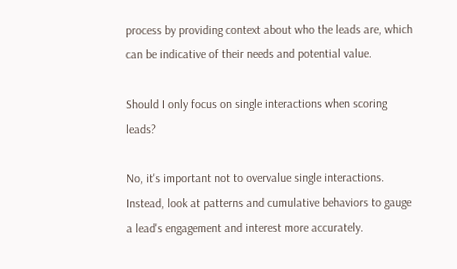process by providing context about who the leads are, which can be indicative of their needs and potential value.

Should I only focus on single interactions when scoring leads?

No, it's important not to overvalue single interactions. Instead, look at patterns and cumulative behaviors to gauge a lead's engagement and interest more accurately.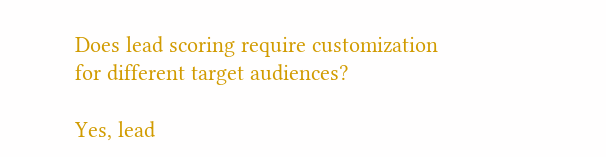Does lead scoring require customization for different target audiences?

Yes, lead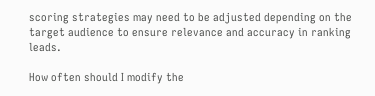scoring strategies may need to be adjusted depending on the target audience to ensure relevance and accuracy in ranking leads.

How often should I modify the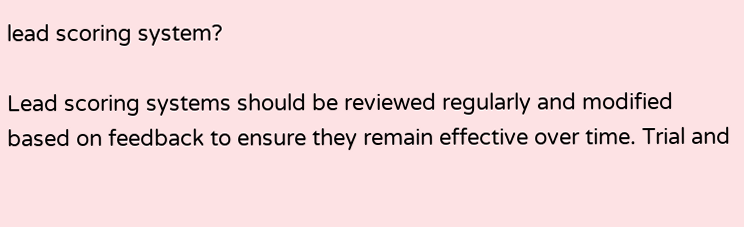lead scoring system?

Lead scoring systems should be reviewed regularly and modified based on feedback to ensure they remain effective over time. Trial and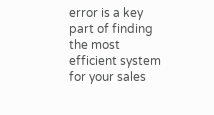error is a key part of finding the most efficient system for your sales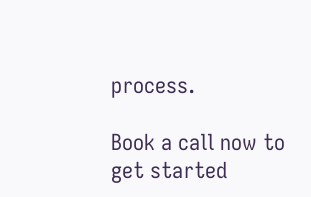process.

Book a call now to get started